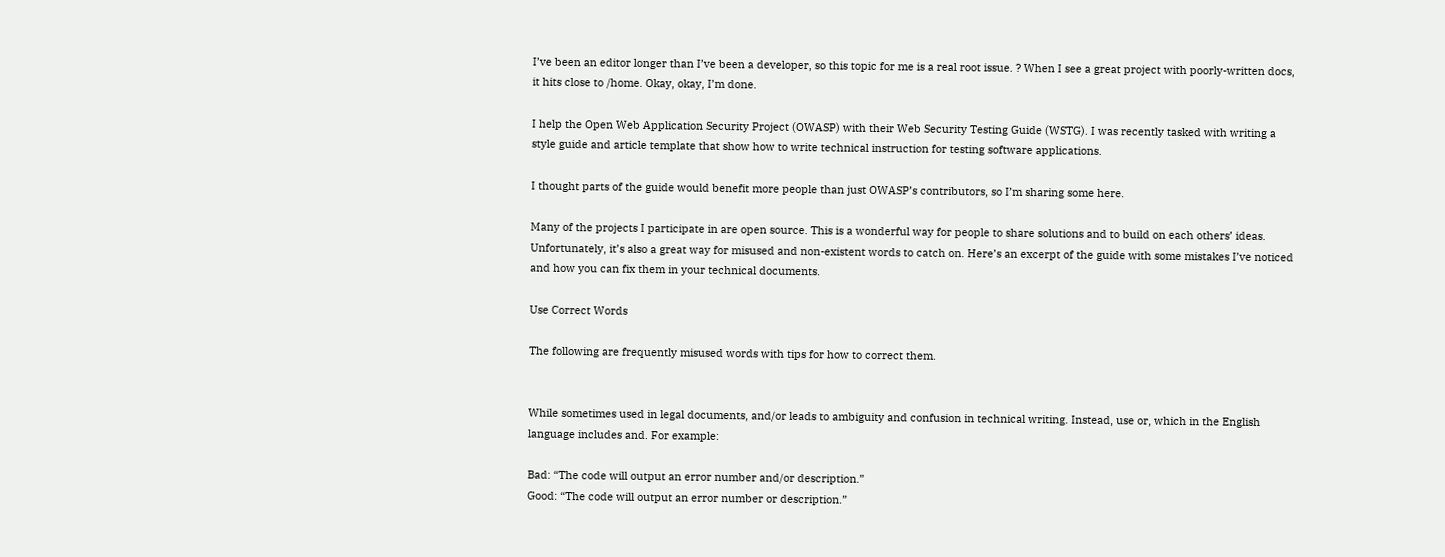I’ve been an editor longer than I’ve been a developer, so this topic for me is a real root issue. ? When I see a great project with poorly-written docs, it hits close to /home. Okay, okay, I’m done.

I help the Open Web Application Security Project (OWASP) with their Web Security Testing Guide (WSTG). I was recently tasked with writing a style guide and article template that show how to write technical instruction for testing software applications.

I thought parts of the guide would benefit more people than just OWASP’s contributors, so I’m sharing some here.

Many of the projects I participate in are open source. This is a wonderful way for people to share solutions and to build on each others’ ideas. Unfortunately, it’s also a great way for misused and non-existent words to catch on. Here’s an excerpt of the guide with some mistakes I’ve noticed and how you can fix them in your technical documents.

Use Correct Words

The following are frequently misused words with tips for how to correct them.


While sometimes used in legal documents, and/or leads to ambiguity and confusion in technical writing. Instead, use or, which in the English language includes and. For example:

Bad: “The code will output an error number and/or description.”
Good: “The code will output an error number or description.”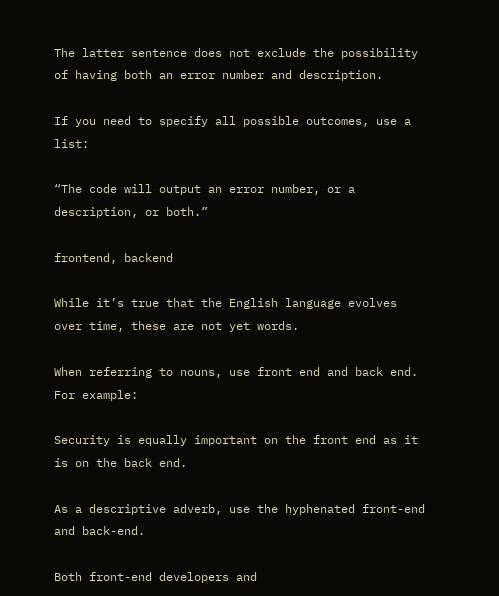The latter sentence does not exclude the possibility of having both an error number and description.

If you need to specify all possible outcomes, use a list:

“The code will output an error number, or a description, or both.”

frontend, backend

While it’s true that the English language evolves over time, these are not yet words.

When referring to nouns, use front end and back end. For example:

Security is equally important on the front end as it is on the back end.

As a descriptive adverb, use the hyphenated front-end and back-end.

Both front-end developers and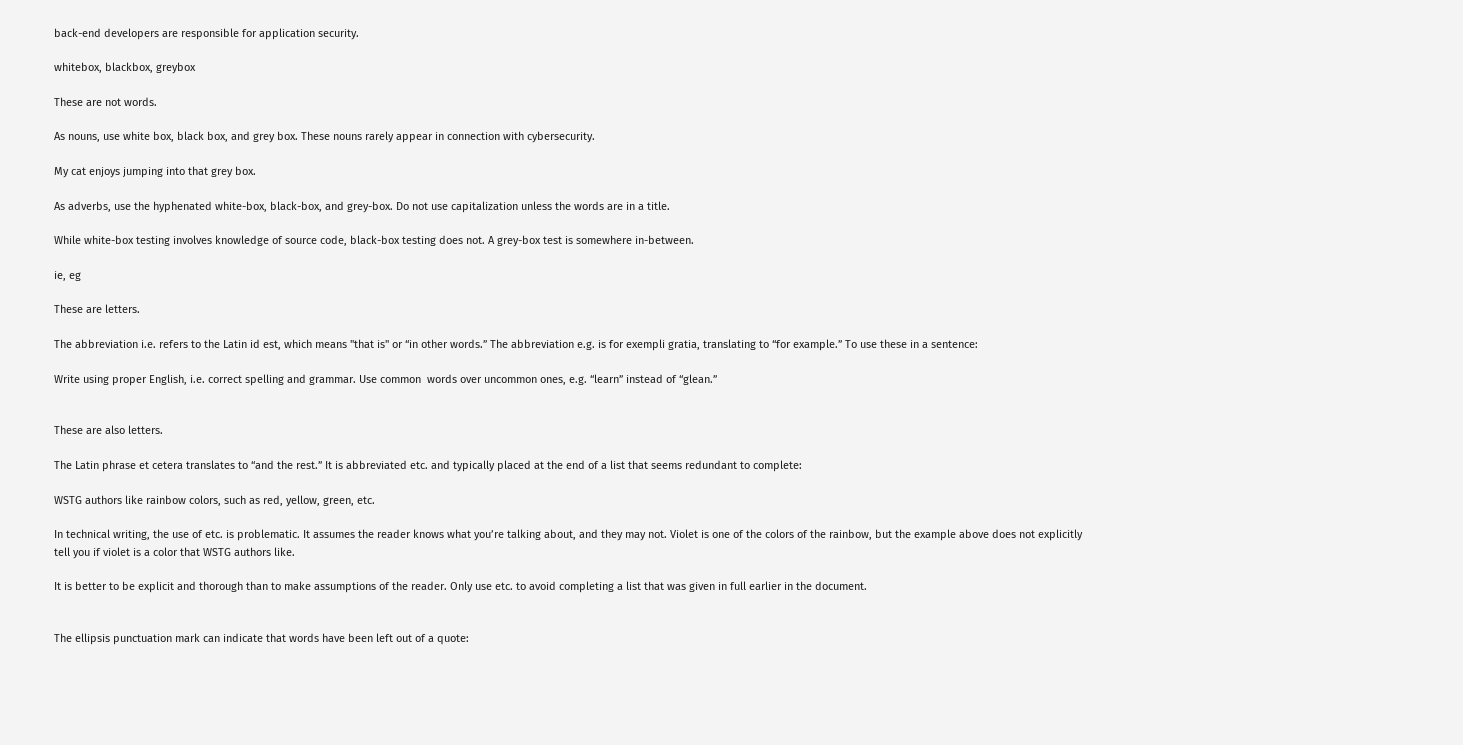back-end developers are responsible for application security.

whitebox, blackbox, greybox

These are not words.

As nouns, use white box, black box, and grey box. These nouns rarely appear in connection with cybersecurity.

My cat enjoys jumping into that grey box.

As adverbs, use the hyphenated white-box, black-box, and grey-box. Do not use capitalization unless the words are in a title.

While white-box testing involves knowledge of source code, black-box testing does not. A grey-box test is somewhere in-between.

ie, eg

These are letters.

The abbreviation i.e. refers to the Latin id est, which means "that is" or “in other words.” The abbreviation e.g. is for exempli gratia, translating to “for example.” To use these in a sentence:

Write using proper English, i.e. correct spelling and grammar. Use common  words over uncommon ones, e.g. “learn” instead of “glean.”


These are also letters.

The Latin phrase et cetera translates to “and the rest.” It is abbreviated etc. and typically placed at the end of a list that seems redundant to complete:

WSTG authors like rainbow colors, such as red, yellow, green, etc.

In technical writing, the use of etc. is problematic. It assumes the reader knows what you’re talking about, and they may not. Violet is one of the colors of the rainbow, but the example above does not explicitly tell you if violet is a color that WSTG authors like.

It is better to be explicit and thorough than to make assumptions of the reader. Only use etc. to avoid completing a list that was given in full earlier in the document.


The ellipsis punctuation mark can indicate that words have been left out of a quote: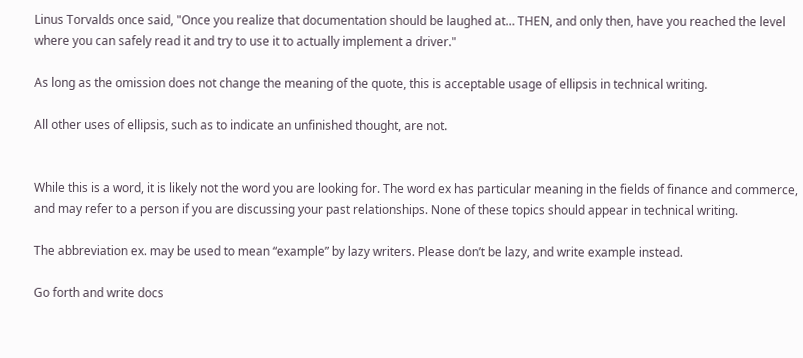Linus Torvalds once said, "Once you realize that documentation should be laughed at… THEN, and only then, have you reached the level where you can safely read it and try to use it to actually implement a driver."

As long as the omission does not change the meaning of the quote, this is acceptable usage of ellipsis in technical writing.

All other uses of ellipsis, such as to indicate an unfinished thought, are not.


While this is a word, it is likely not the word you are looking for. The word ex has particular meaning in the fields of finance and commerce, and may refer to a person if you are discussing your past relationships. None of these topics should appear in technical writing.

The abbreviation ex. may be used to mean “example” by lazy writers. Please don’t be lazy, and write example instead.

Go forth and write docs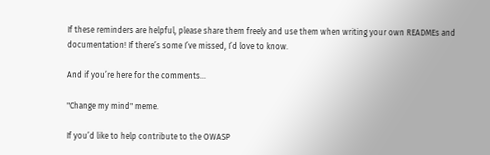If these reminders are helpful, please share them freely and use them when writing your own READMEs and documentation! If there’s some I’ve missed, I’d love to know.

And if you’re here for the comments…

"Change my mind" meme.

If you’d like to help contribute to the OWASP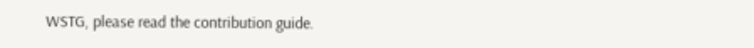WSTG, please read the contribution guide.